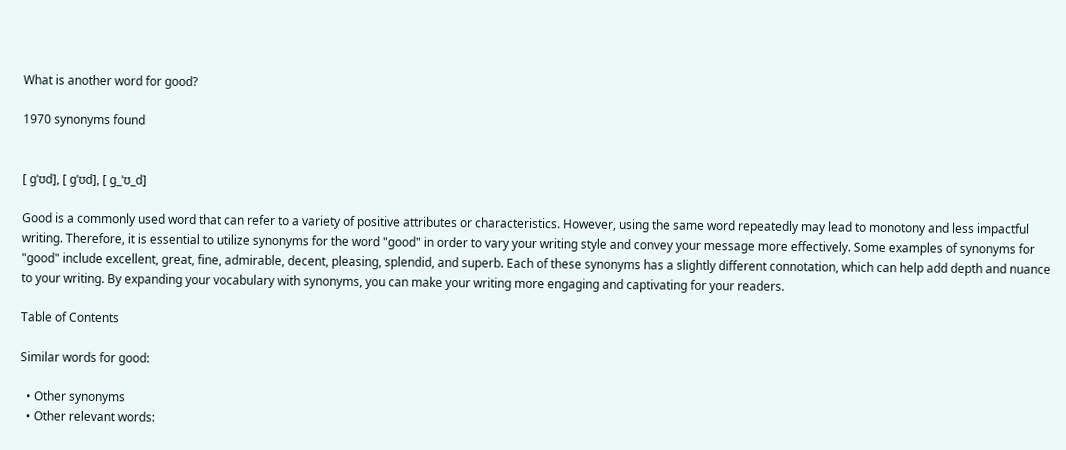What is another word for good?

1970 synonyms found


[ ɡˈʊd], [ ɡˈʊd], [ ɡ_ˈʊ_d]

Good is a commonly used word that can refer to a variety of positive attributes or characteristics. However, using the same word repeatedly may lead to monotony and less impactful writing. Therefore, it is essential to utilize synonyms for the word "good" in order to vary your writing style and convey your message more effectively. Some examples of synonyms for "good" include excellent, great, fine, admirable, decent, pleasing, splendid, and superb. Each of these synonyms has a slightly different connotation, which can help add depth and nuance to your writing. By expanding your vocabulary with synonyms, you can make your writing more engaging and captivating for your readers.

Table of Contents

Similar words for good:

  • Other synonyms
  • Other relevant words: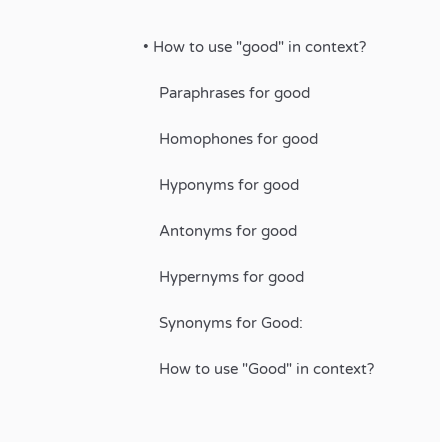• How to use "good" in context?

    Paraphrases for good

    Homophones for good

    Hyponyms for good

    Antonyms for good

    Hypernyms for good

    Synonyms for Good:

    How to use "Good" in context?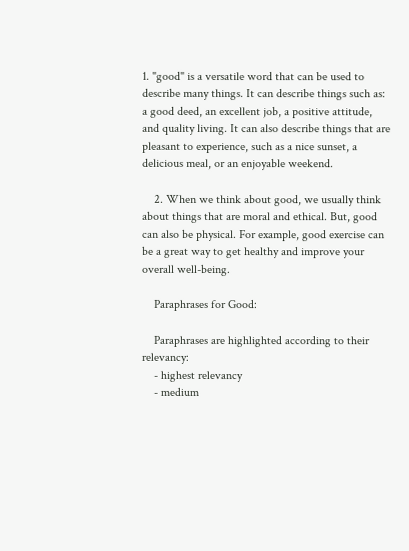1. "good" is a versatile word that can be used to describe many things. It can describe things such as: a good deed, an excellent job, a positive attitude, and quality living. It can also describe things that are pleasant to experience, such as a nice sunset, a delicious meal, or an enjoyable weekend.

    2. When we think about good, we usually think about things that are moral and ethical. But, good can also be physical. For example, good exercise can be a great way to get healthy and improve your overall well-being.

    Paraphrases for Good:

    Paraphrases are highlighted according to their relevancy:
    - highest relevancy
    - medium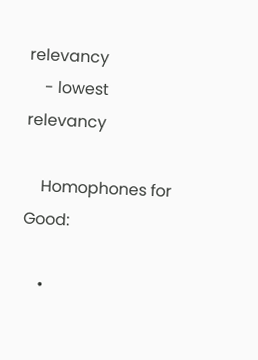relevancy
    - lowest relevancy

    Homophones for Good:

    •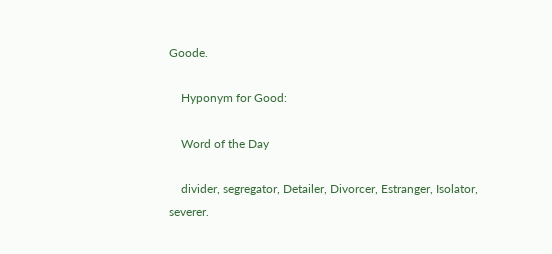Goode.

    Hyponym for Good:

    Word of the Day

    divider, segregator, Detailer, Divorcer, Estranger, Isolator, severer.